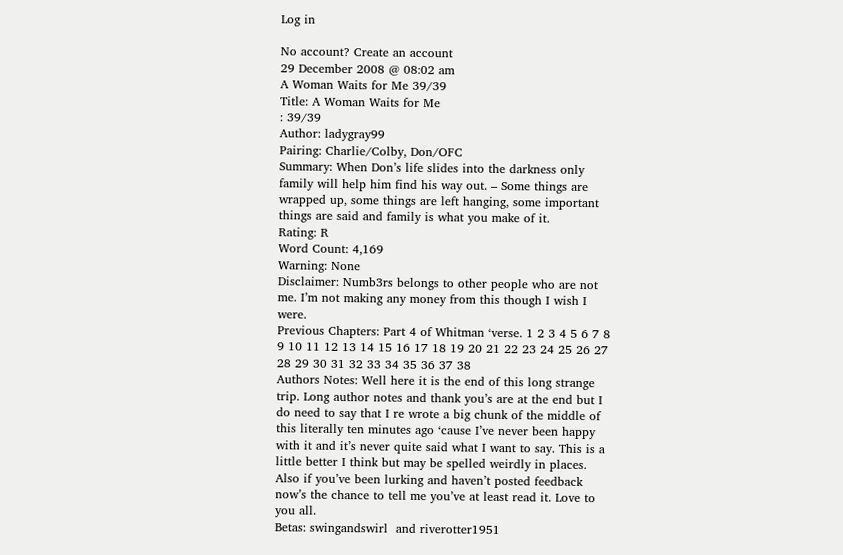Log in

No account? Create an account
29 December 2008 @ 08:02 am
A Woman Waits for Me 39/39
Title: A Woman Waits for Me
: 39/39
Author: ladygray99
Pairing: Charlie/Colby, Don/OFC
Summary: When Don’s life slides into the darkness only family will help him find his way out. – Some things are wrapped up, some things are left hanging, some important things are said and family is what you make of it.
Rating: R
Word Count: 4,169
Warning: None
Disclaimer: Numb3rs belongs to other people who are not me. I’m not making any money from this though I wish I were.
Previous Chapters: Part 4 of Whitman ‘verse. 1 2 3 4 5 6 7 8 9 10 11 12 13 14 15 16 17 18 19 20 21 22 23 24 25 26 27 28 29 30 31 32 33 34 35 36 37 38
Authors Notes: Well here it is the end of this long strange trip. Long author notes and thank you’s are at the end but I do need to say that I re wrote a big chunk of the middle of this literally ten minutes ago ‘cause I’ve never been happy with it and it’s never quite said what I want to say. This is a little better I think but may be spelled weirdly in places. Also if you’ve been lurking and haven’t posted feedback now’s the chance to tell me you’ve at least read it. Love to you all.
Betas: swingandswirl  and riverotter1951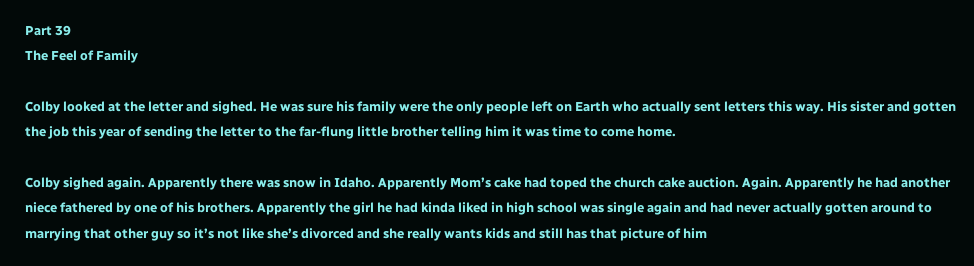Part 39
The Feel of Family

Colby looked at the letter and sighed. He was sure his family were the only people left on Earth who actually sent letters this way. His sister and gotten the job this year of sending the letter to the far-flung little brother telling him it was time to come home.

Colby sighed again. Apparently there was snow in Idaho. Apparently Mom’s cake had toped the church cake auction. Again. Apparently he had another niece fathered by one of his brothers. Apparently the girl he had kinda liked in high school was single again and had never actually gotten around to marrying that other guy so it’s not like she’s divorced and she really wants kids and still has that picture of him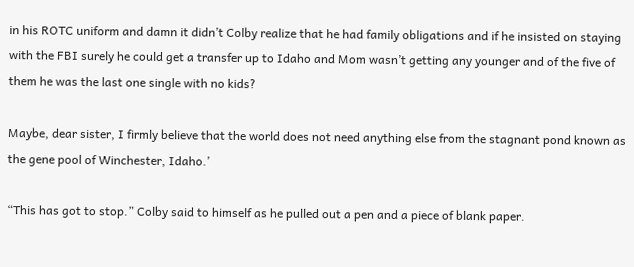in his ROTC uniform and damn it didn’t Colby realize that he had family obligations and if he insisted on staying with the FBI surely he could get a transfer up to Idaho and Mom wasn’t getting any younger and of the five of them he was the last one single with no kids?

Maybe, dear sister, I firmly believe that the world does not need anything else from the stagnant pond known as the gene pool of Winchester, Idaho.’

“This has got to stop.” Colby said to himself as he pulled out a pen and a piece of blank paper.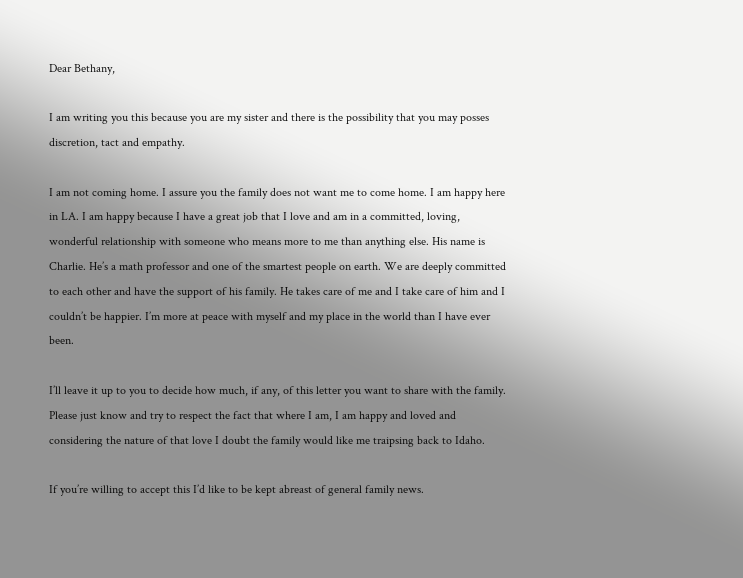Dear Bethany,

I am writing you this because you are my sister and there is the possibility that you may posses discretion, tact and empathy.

I am not coming home. I assure you the family does not want me to come home. I am happy here in LA. I am happy because I have a great job that I love and am in a committed, loving, wonderful relationship with someone who means more to me than anything else. His name is Charlie. He’s a math professor and one of the smartest people on earth. We are deeply committed to each other and have the support of his family. He takes care of me and I take care of him and I couldn’t be happier. I’m more at peace with myself and my place in the world than I have ever been.

I’ll leave it up to you to decide how much, if any, of this letter you want to share with the family. Please just know and try to respect the fact that where I am, I am happy and loved and considering the nature of that love I doubt the family would like me traipsing back to Idaho.

If you’re willing to accept this I’d like to be kept abreast of general family news.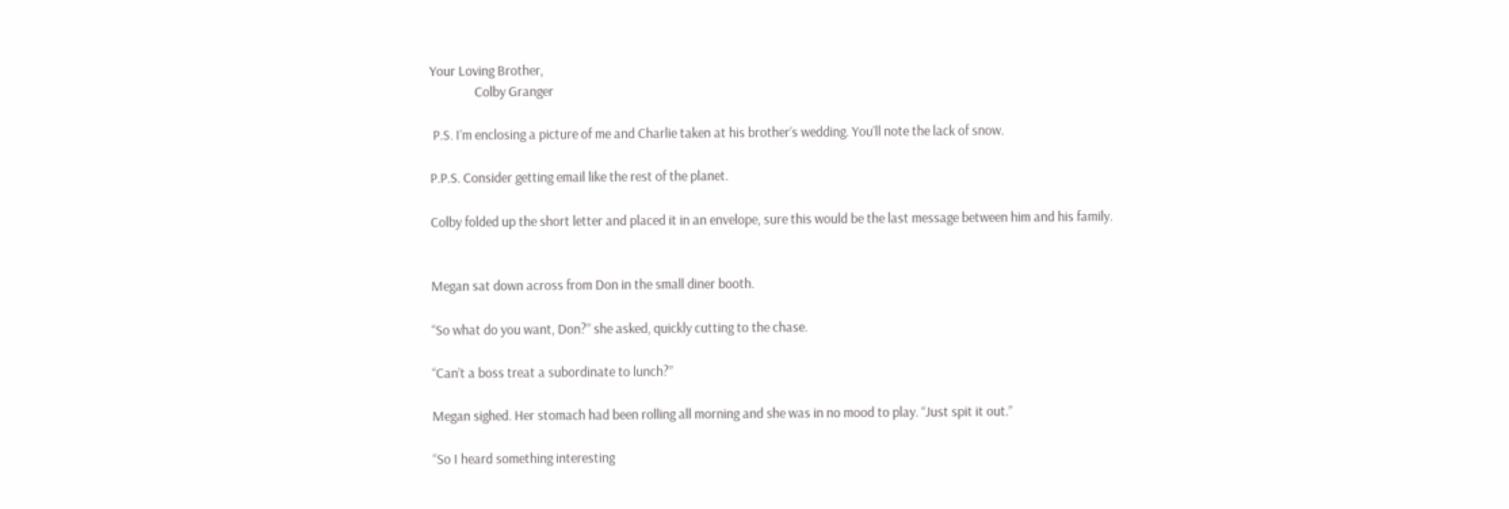Your Loving Brother,
               Colby Granger

 P.S. I’m enclosing a picture of me and Charlie taken at his brother’s wedding. You’ll note the lack of snow.

P.P.S. Consider getting email like the rest of the planet.

Colby folded up the short letter and placed it in an envelope, sure this would be the last message between him and his family.


Megan sat down across from Don in the small diner booth.

“So what do you want, Don?” she asked, quickly cutting to the chase.

“Can’t a boss treat a subordinate to lunch?”

Megan sighed. Her stomach had been rolling all morning and she was in no mood to play. “Just spit it out.”

“So I heard something interesting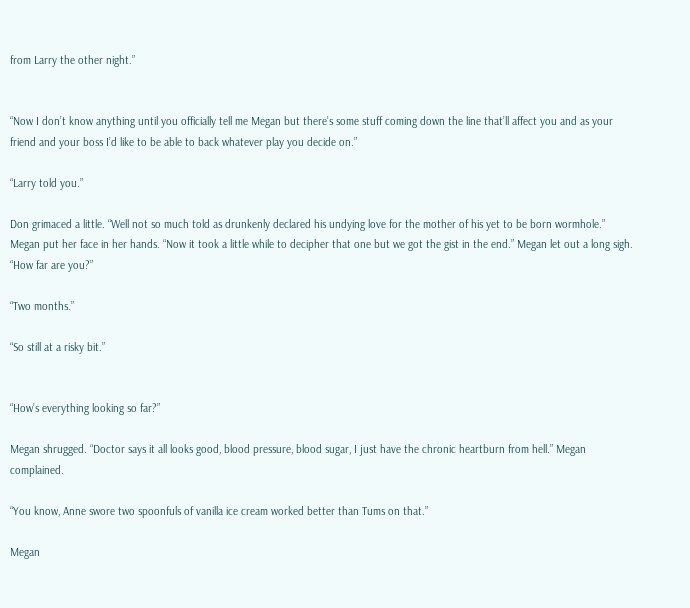from Larry the other night.”


“Now I don’t know anything until you officially tell me Megan but there’s some stuff coming down the line that’ll affect you and as your friend and your boss I’d like to be able to back whatever play you decide on.”

“Larry told you.”

Don grimaced a little. “Well not so much told as drunkenly declared his undying love for the mother of his yet to be born wormhole.” Megan put her face in her hands. “Now it took a little while to decipher that one but we got the gist in the end.” Megan let out a long sigh. “How far are you?”

“Two months.”

“So still at a risky bit.”


“How’s everything looking so far?”

Megan shrugged. “Doctor says it all looks good, blood pressure, blood sugar, I just have the chronic heartburn from hell.” Megan complained.

“You know, Anne swore two spoonfuls of vanilla ice cream worked better than Tums on that.”

Megan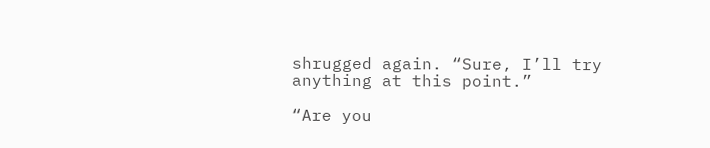shrugged again. “Sure, I’ll try anything at this point.”

“Are you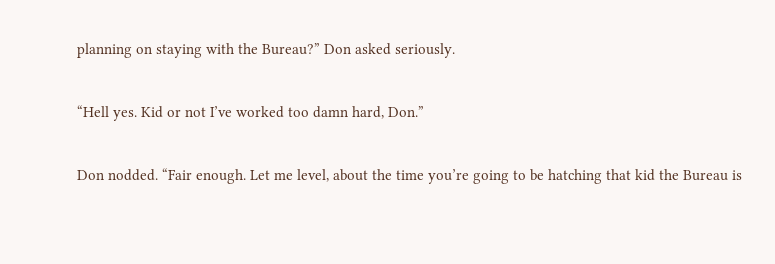planning on staying with the Bureau?” Don asked seriously.

“Hell yes. Kid or not I’ve worked too damn hard, Don.”

Don nodded. “Fair enough. Let me level, about the time you’re going to be hatching that kid the Bureau is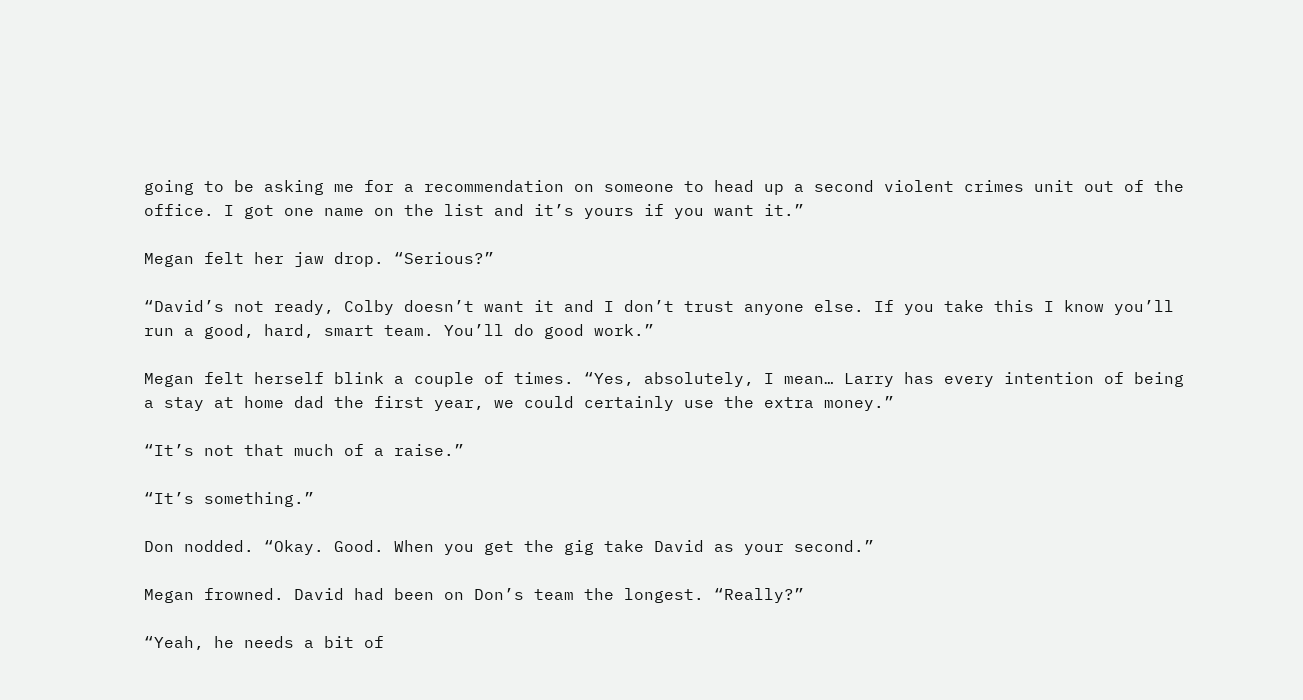going to be asking me for a recommendation on someone to head up a second violent crimes unit out of the office. I got one name on the list and it’s yours if you want it.”

Megan felt her jaw drop. “Serious?”

“David’s not ready, Colby doesn’t want it and I don’t trust anyone else. If you take this I know you’ll run a good, hard, smart team. You’ll do good work.”

Megan felt herself blink a couple of times. “Yes, absolutely, I mean… Larry has every intention of being a stay at home dad the first year, we could certainly use the extra money.”

“It’s not that much of a raise.”

“It’s something.”

Don nodded. “Okay. Good. When you get the gig take David as your second.”

Megan frowned. David had been on Don’s team the longest. “Really?”

“Yeah, he needs a bit of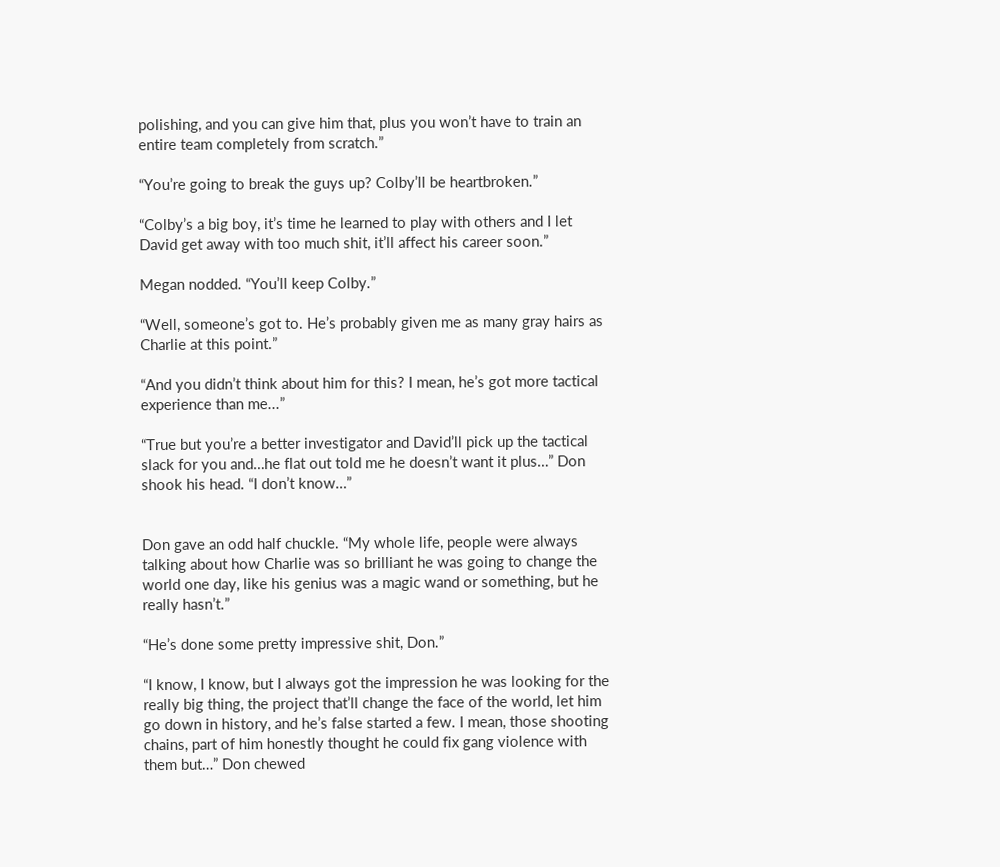polishing, and you can give him that, plus you won’t have to train an entire team completely from scratch.”

“You’re going to break the guys up? Colby’ll be heartbroken.”

“Colby’s a big boy, it’s time he learned to play with others and I let David get away with too much shit, it’ll affect his career soon.”

Megan nodded. “You’ll keep Colby.”

“Well, someone’s got to. He’s probably given me as many gray hairs as Charlie at this point.”

“And you didn’t think about him for this? I mean, he’s got more tactical experience than me...”

“True but you’re a better investigator and David’ll pick up the tactical slack for you and…he flat out told me he doesn’t want it plus…” Don shook his head. “I don’t know…”


Don gave an odd half chuckle. “My whole life, people were always talking about how Charlie was so brilliant he was going to change the world one day, like his genius was a magic wand or something, but he really hasn’t.”

“He’s done some pretty impressive shit, Don.”

“I know, I know, but I always got the impression he was looking for the really big thing, the project that’ll change the face of the world, let him go down in history, and he’s false started a few. I mean, those shooting chains, part of him honestly thought he could fix gang violence with them but…” Don chewed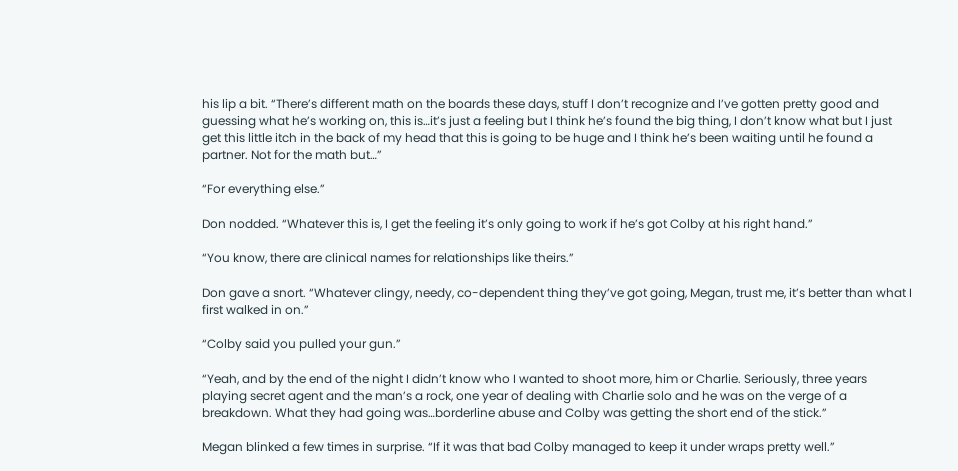his lip a bit. “There’s different math on the boards these days, stuff I don’t recognize and I’ve gotten pretty good and guessing what he’s working on, this is…it’s just a feeling but I think he’s found the big thing, I don’t know what but I just get this little itch in the back of my head that this is going to be huge and I think he’s been waiting until he found a partner. Not for the math but…”

“For everything else.”

Don nodded. “Whatever this is, I get the feeling it’s only going to work if he’s got Colby at his right hand.”

“You know, there are clinical names for relationships like theirs.”

Don gave a snort. “Whatever clingy, needy, co-dependent thing they’ve got going, Megan, trust me, it’s better than what I first walked in on.”

“Colby said you pulled your gun.”

“Yeah, and by the end of the night I didn’t know who I wanted to shoot more, him or Charlie. Seriously, three years playing secret agent and the man’s a rock, one year of dealing with Charlie solo and he was on the verge of a breakdown. What they had going was…borderline abuse and Colby was getting the short end of the stick.”

Megan blinked a few times in surprise. “If it was that bad Colby managed to keep it under wraps pretty well.”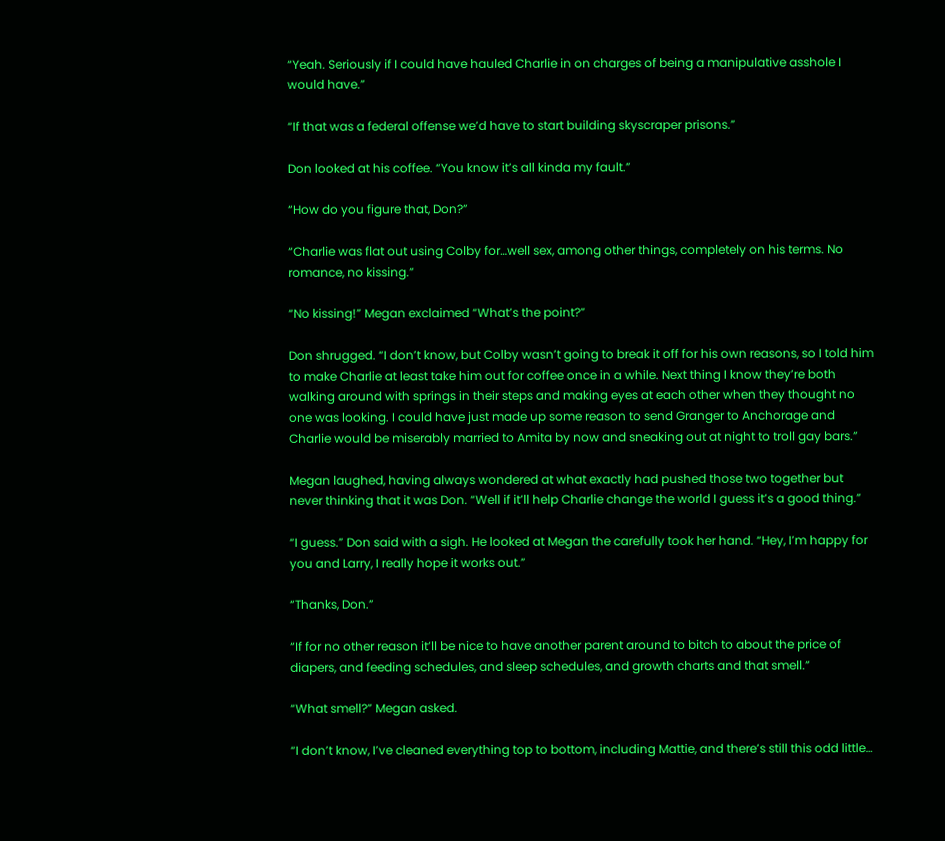“Yeah. Seriously if I could have hauled Charlie in on charges of being a manipulative asshole I would have.”

“If that was a federal offense we’d have to start building skyscraper prisons.”

Don looked at his coffee. “You know it’s all kinda my fault.”

“How do you figure that, Don?”

“Charlie was flat out using Colby for…well sex, among other things, completely on his terms. No romance, no kissing.”

“No kissing!” Megan exclaimed “What’s the point?”

Don shrugged. “I don’t know, but Colby wasn’t going to break it off for his own reasons, so I told him to make Charlie at least take him out for coffee once in a while. Next thing I know they’re both walking around with springs in their steps and making eyes at each other when they thought no one was looking. I could have just made up some reason to send Granger to Anchorage and Charlie would be miserably married to Amita by now and sneaking out at night to troll gay bars.”

Megan laughed, having always wondered at what exactly had pushed those two together but never thinking that it was Don. “Well if it’ll help Charlie change the world I guess it’s a good thing.”

“I guess.” Don said with a sigh. He looked at Megan the carefully took her hand. “Hey, I’m happy for you and Larry, I really hope it works out.”

“Thanks, Don.”

“If for no other reason it’ll be nice to have another parent around to bitch to about the price of diapers, and feeding schedules, and sleep schedules, and growth charts and that smell.”

“What smell?” Megan asked.

“I don’t know, I’ve cleaned everything top to bottom, including Mattie, and there’s still this odd little…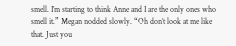smell. I’m starting to think Anne and I are the only ones who smell it.” Megan nodded slowly. “Oh don’t look at me like that. Just you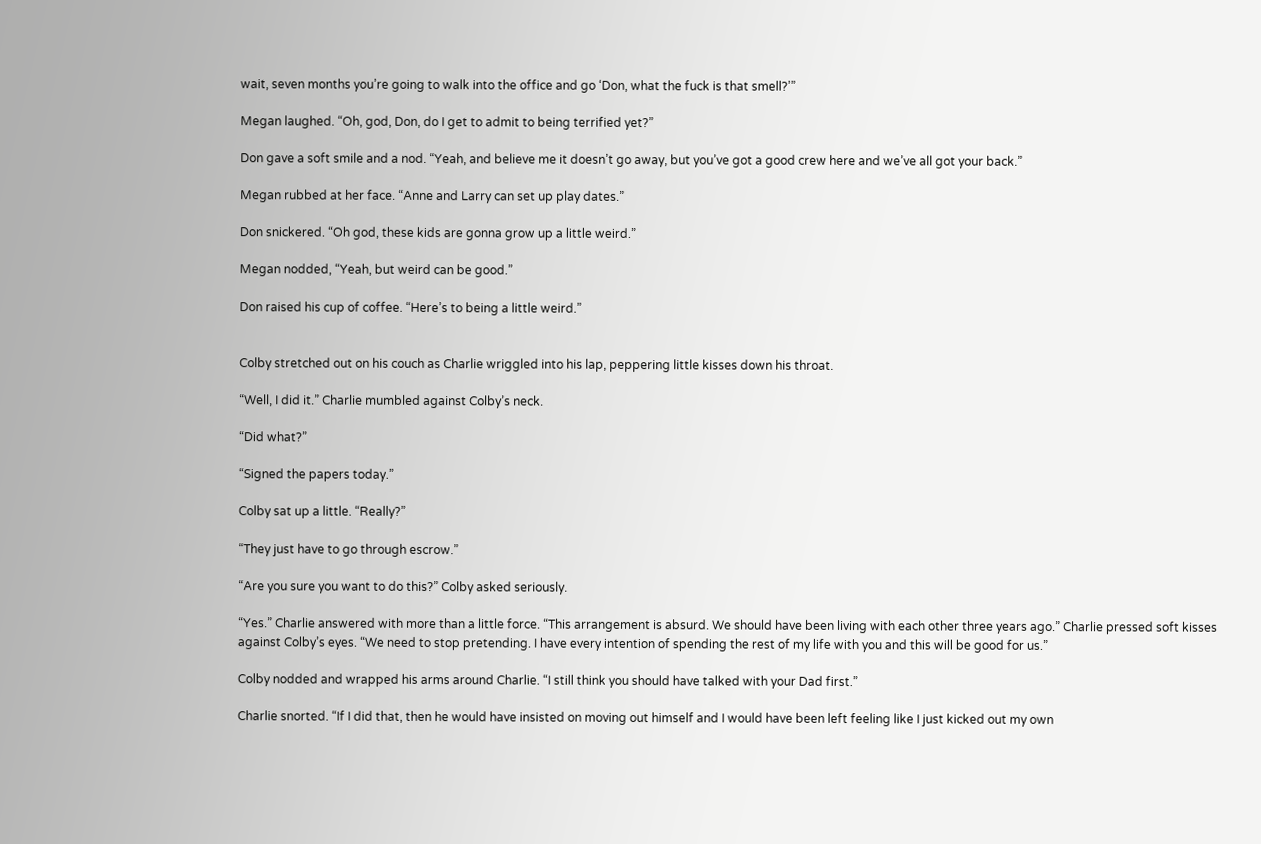wait, seven months you’re going to walk into the office and go ‘Don, what the fuck is that smell?’”

Megan laughed. “Oh, god, Don, do I get to admit to being terrified yet?”

Don gave a soft smile and a nod. “Yeah, and believe me it doesn’t go away, but you’ve got a good crew here and we’ve all got your back.”

Megan rubbed at her face. “Anne and Larry can set up play dates.”

Don snickered. “Oh god, these kids are gonna grow up a little weird.”

Megan nodded, “Yeah, but weird can be good.”

Don raised his cup of coffee. “Here’s to being a little weird.”


Colby stretched out on his couch as Charlie wriggled into his lap, peppering little kisses down his throat.

“Well, I did it.” Charlie mumbled against Colby’s neck.

“Did what?”

“Signed the papers today.”

Colby sat up a little. “Really?”

“They just have to go through escrow.”

“Are you sure you want to do this?” Colby asked seriously.

“Yes.” Charlie answered with more than a little force. “This arrangement is absurd. We should have been living with each other three years ago.” Charlie pressed soft kisses against Colby’s eyes. “We need to stop pretending. I have every intention of spending the rest of my life with you and this will be good for us.”

Colby nodded and wrapped his arms around Charlie. “I still think you should have talked with your Dad first.”

Charlie snorted. “If I did that, then he would have insisted on moving out himself and I would have been left feeling like I just kicked out my own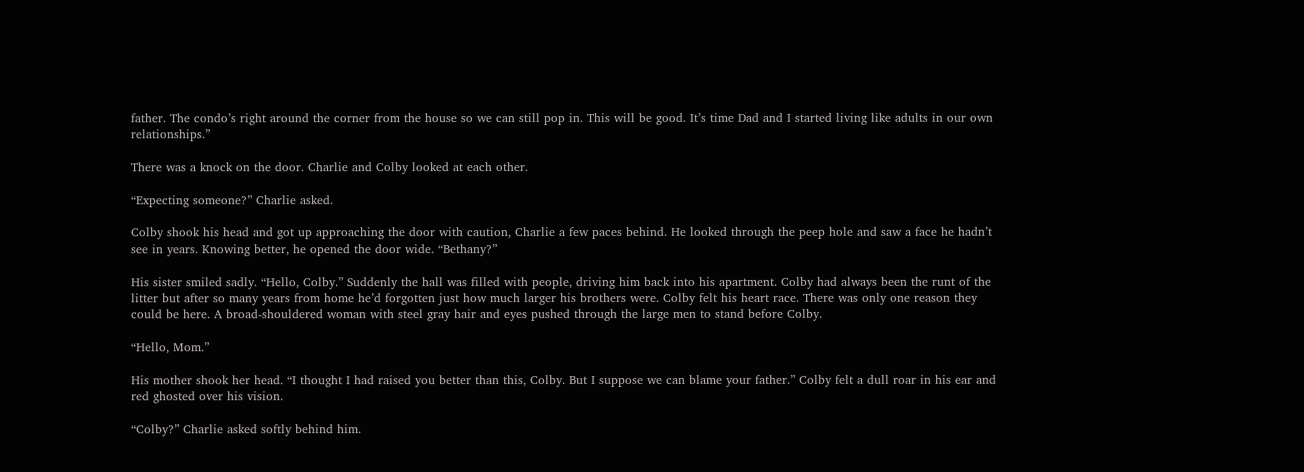father. The condo’s right around the corner from the house so we can still pop in. This will be good. It’s time Dad and I started living like adults in our own relationships.”

There was a knock on the door. Charlie and Colby looked at each other.

“Expecting someone?” Charlie asked.

Colby shook his head and got up approaching the door with caution, Charlie a few paces behind. He looked through the peep hole and saw a face he hadn’t see in years. Knowing better, he opened the door wide. “Bethany?”

His sister smiled sadly. “Hello, Colby.” Suddenly the hall was filled with people, driving him back into his apartment. Colby had always been the runt of the litter but after so many years from home he’d forgotten just how much larger his brothers were. Colby felt his heart race. There was only one reason they could be here. A broad-shouldered woman with steel gray hair and eyes pushed through the large men to stand before Colby.

“Hello, Mom.”

His mother shook her head. “I thought I had raised you better than this, Colby. But I suppose we can blame your father.” Colby felt a dull roar in his ear and red ghosted over his vision.

“Colby?” Charlie asked softly behind him.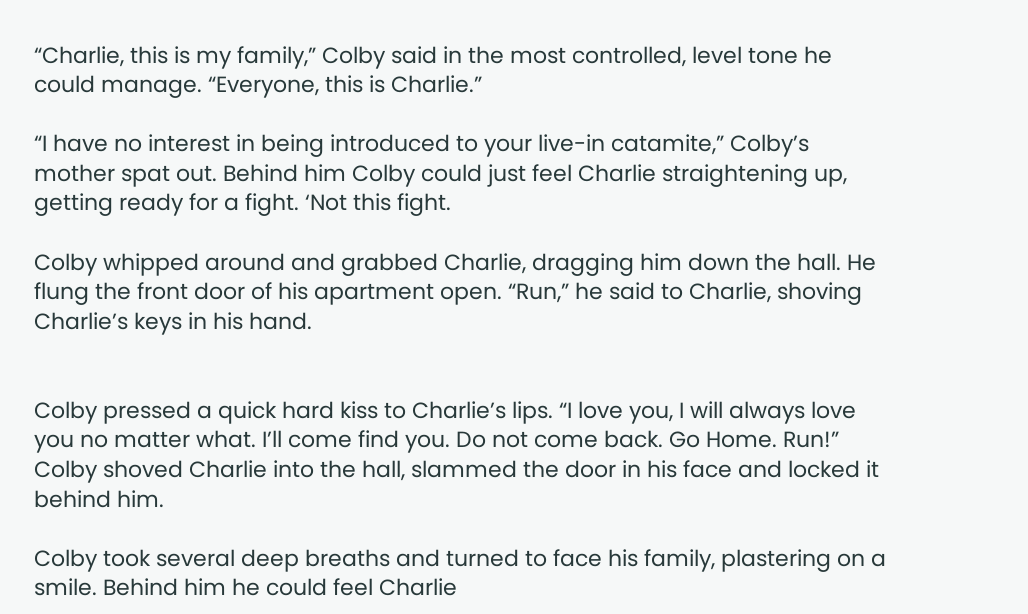“Charlie, this is my family,” Colby said in the most controlled, level tone he could manage. “Everyone, this is Charlie.”

“I have no interest in being introduced to your live-in catamite,” Colby’s mother spat out. Behind him Colby could just feel Charlie straightening up, getting ready for a fight. ‘Not this fight.

Colby whipped around and grabbed Charlie, dragging him down the hall. He flung the front door of his apartment open. “Run,” he said to Charlie, shoving Charlie’s keys in his hand.


Colby pressed a quick hard kiss to Charlie’s lips. “I love you, I will always love you no matter what. I’ll come find you. Do not come back. Go Home. Run!” Colby shoved Charlie into the hall, slammed the door in his face and locked it behind him.

Colby took several deep breaths and turned to face his family, plastering on a smile. Behind him he could feel Charlie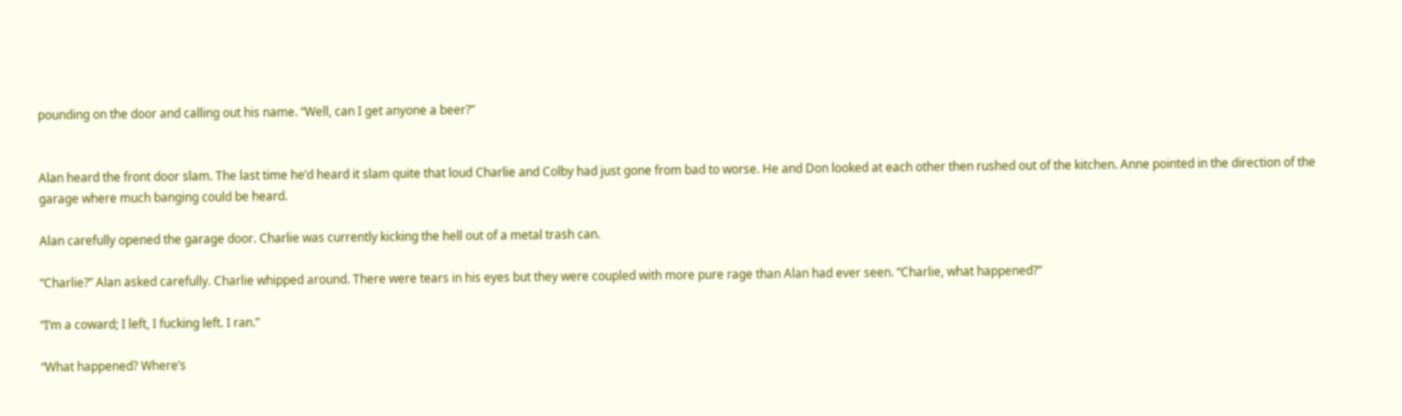pounding on the door and calling out his name. “Well, can I get anyone a beer?”


Alan heard the front door slam. The last time he’d heard it slam quite that loud Charlie and Colby had just gone from bad to worse. He and Don looked at each other then rushed out of the kitchen. Anne pointed in the direction of the garage where much banging could be heard.

Alan carefully opened the garage door. Charlie was currently kicking the hell out of a metal trash can.

“Charlie?” Alan asked carefully. Charlie whipped around. There were tears in his eyes but they were coupled with more pure rage than Alan had ever seen. “Charlie, what happened?”

“I’m a coward; I left, I fucking left. I ran.”

“What happened? Where’s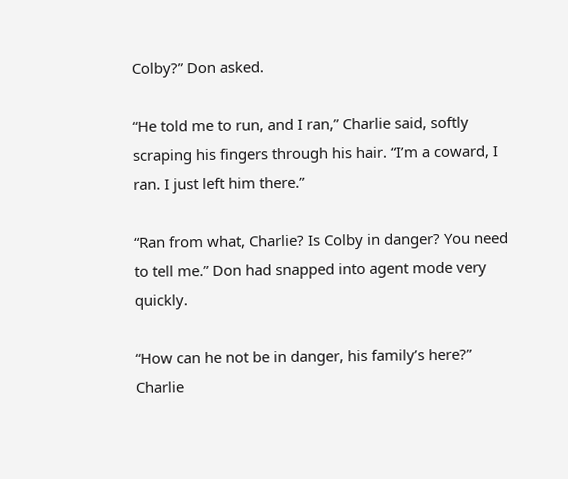Colby?” Don asked.

“He told me to run, and I ran,” Charlie said, softly scraping his fingers through his hair. “I’m a coward, I ran. I just left him there.”

“Ran from what, Charlie? Is Colby in danger? You need to tell me.” Don had snapped into agent mode very quickly.

“How can he not be in danger, his family’s here?” Charlie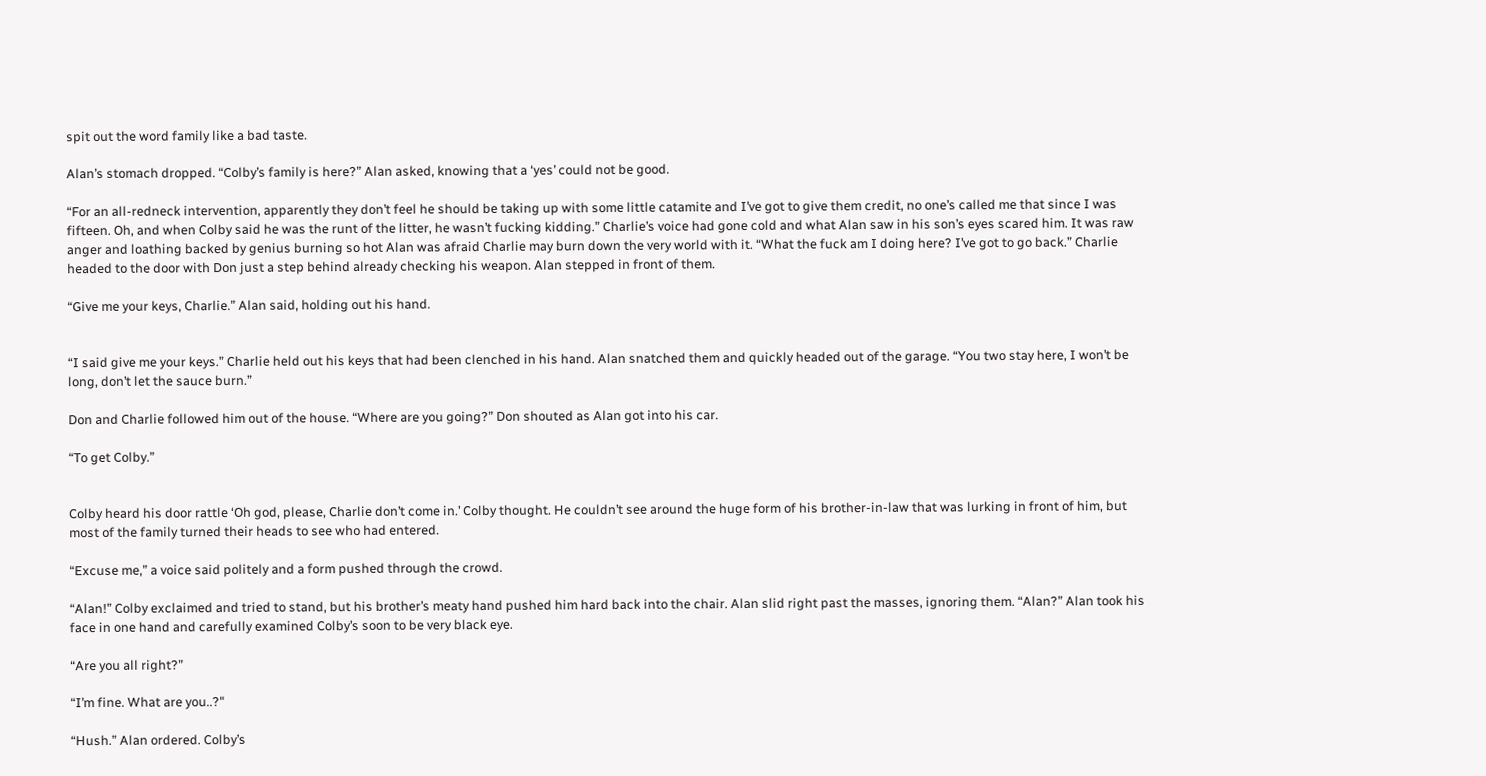spit out the word family like a bad taste.

Alan’s stomach dropped. “Colby’s family is here?” Alan asked, knowing that a ‘yes’ could not be good.

“For an all-redneck intervention, apparently they don’t feel he should be taking up with some little catamite and I’ve got to give them credit, no one’s called me that since I was fifteen. Oh, and when Colby said he was the runt of the litter, he wasn’t fucking kidding.” Charlie’s voice had gone cold and what Alan saw in his son’s eyes scared him. It was raw anger and loathing backed by genius burning so hot Alan was afraid Charlie may burn down the very world with it. “What the fuck am I doing here? I’ve got to go back.” Charlie headed to the door with Don just a step behind already checking his weapon. Alan stepped in front of them.

“Give me your keys, Charlie.” Alan said, holding out his hand.


“I said give me your keys.” Charlie held out his keys that had been clenched in his hand. Alan snatched them and quickly headed out of the garage. “You two stay here, I won’t be long, don’t let the sauce burn.”

Don and Charlie followed him out of the house. “Where are you going?” Don shouted as Alan got into his car.

“To get Colby.”


Colby heard his door rattle ‘Oh god, please, Charlie don’t come in.’ Colby thought. He couldn’t see around the huge form of his brother-in-law that was lurking in front of him, but most of the family turned their heads to see who had entered.

“Excuse me,” a voice said politely and a form pushed through the crowd.

“Alan!” Colby exclaimed and tried to stand, but his brother’s meaty hand pushed him hard back into the chair. Alan slid right past the masses, ignoring them. “Alan?” Alan took his face in one hand and carefully examined Colby’s soon to be very black eye.

“Are you all right?”

“I’m fine. What are you..?"

“Hush.” Alan ordered. Colby’s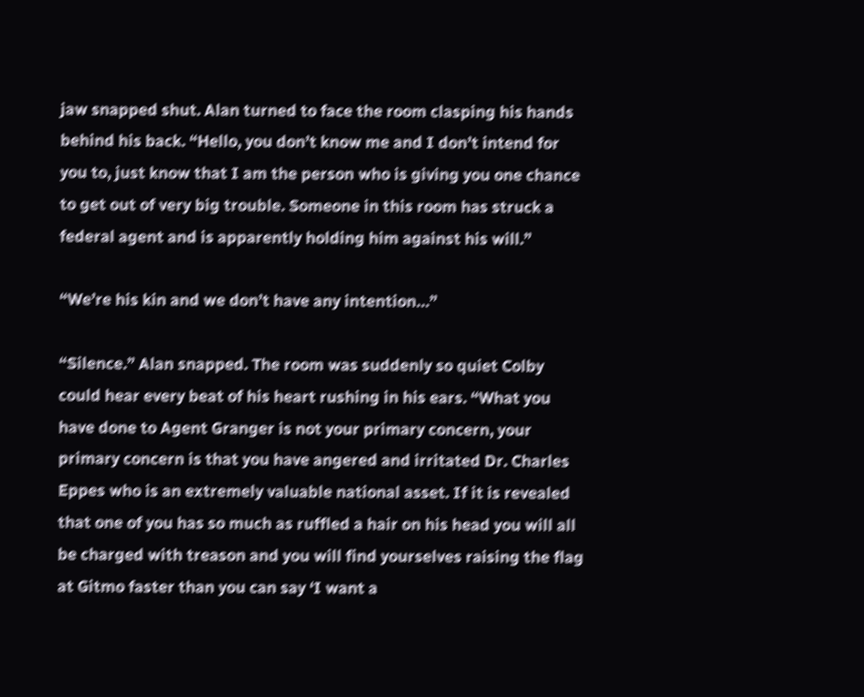jaw snapped shut. Alan turned to face the room clasping his hands behind his back. “Hello, you don’t know me and I don’t intend for you to, just know that I am the person who is giving you one chance to get out of very big trouble. Someone in this room has struck a federal agent and is apparently holding him against his will.”

“We’re his kin and we don’t have any intention…”

“Silence.” Alan snapped. The room was suddenly so quiet Colby could hear every beat of his heart rushing in his ears. “What you have done to Agent Granger is not your primary concern, your primary concern is that you have angered and irritated Dr. Charles Eppes who is an extremely valuable national asset. If it is revealed that one of you has so much as ruffled a hair on his head you will all be charged with treason and you will find yourselves raising the flag at Gitmo faster than you can say ‘I want a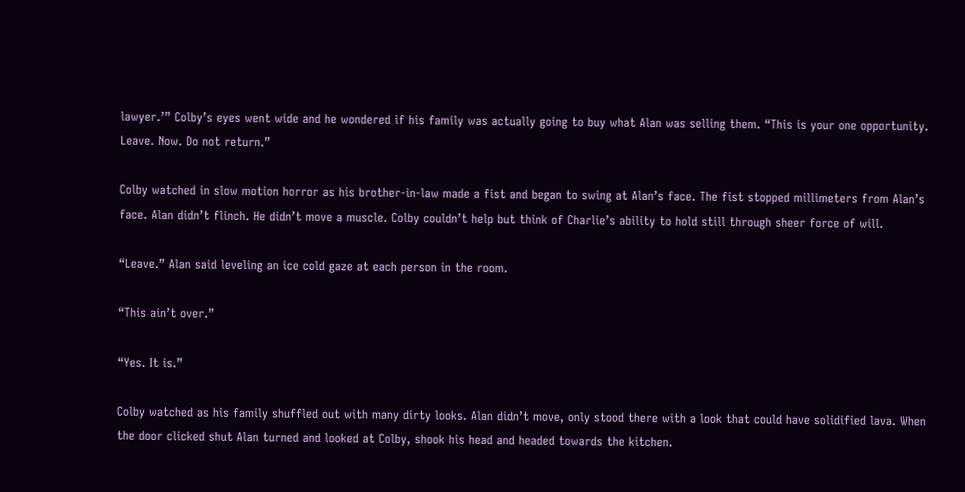lawyer.’” Colby’s eyes went wide and he wondered if his family was actually going to buy what Alan was selling them. “This is your one opportunity. Leave. Now. Do not return.”

Colby watched in slow motion horror as his brother-in-law made a fist and began to swing at Alan’s face. The fist stopped millimeters from Alan’s face. Alan didn’t flinch. He didn’t move a muscle. Colby couldn’t help but think of Charlie’s ability to hold still through sheer force of will.

“Leave.” Alan said leveling an ice cold gaze at each person in the room.

“This ain’t over.”

“Yes. It is.”

Colby watched as his family shuffled out with many dirty looks. Alan didn’t move, only stood there with a look that could have solidified lava. When the door clicked shut Alan turned and looked at Colby, shook his head and headed towards the kitchen.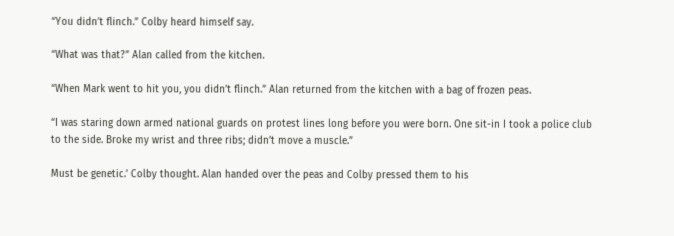“You didn’t flinch.” Colby heard himself say.

“What was that?” Alan called from the kitchen.

“When Mark went to hit you, you didn’t flinch.” Alan returned from the kitchen with a bag of frozen peas.

“I was staring down armed national guards on protest lines long before you were born. One sit-in I took a police club to the side. Broke my wrist and three ribs; didn’t move a muscle.”

Must be genetic.’ Colby thought. Alan handed over the peas and Colby pressed them to his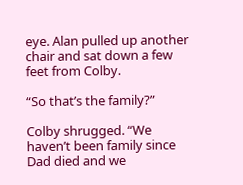eye. Alan pulled up another chair and sat down a few feet from Colby.

“So that’s the family?”

Colby shrugged. “We haven’t been family since Dad died and we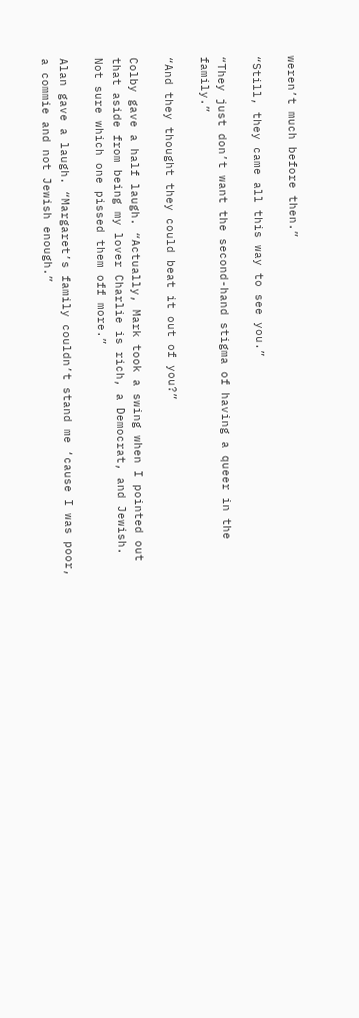weren’t much before then.”

“Still, they came all this way to see you.”

“They just don’t want the second-hand stigma of having a queer in the family.”

“And they thought they could beat it out of you?”

Colby gave a half laugh. “Actually, Mark took a swing when I pointed out that aside from being my lover Charlie is rich, a Democrat, and Jewish. Not sure which one pissed them off more.”

Alan gave a laugh. “Margaret’s family couldn’t stand me ‘cause I was poor, a commie and not Jewish enough.”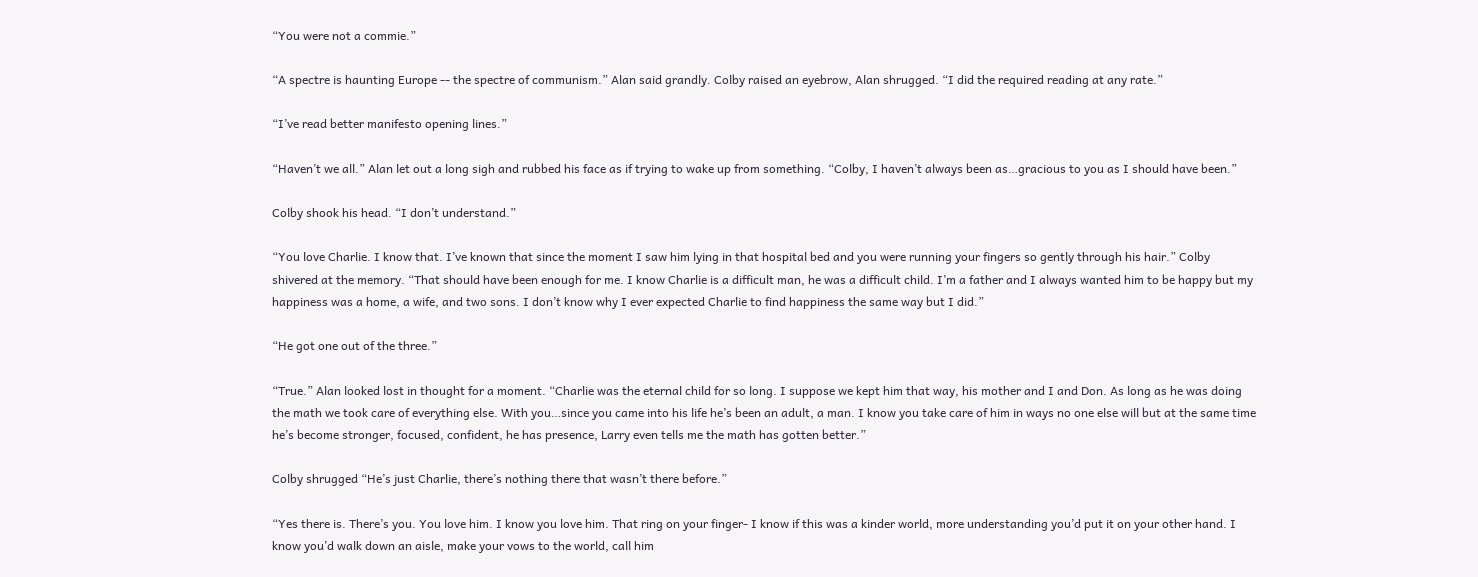“You were not a commie.”

“A spectre is haunting Europe -- the spectre of communism.” Alan said grandly. Colby raised an eyebrow, Alan shrugged. “I did the required reading at any rate.”

“I’ve read better manifesto opening lines.”

“Haven’t we all.” Alan let out a long sigh and rubbed his face as if trying to wake up from something. “Colby, I haven’t always been as…gracious to you as I should have been.”

Colby shook his head. “I don’t understand.”

“You love Charlie. I know that. I’ve known that since the moment I saw him lying in that hospital bed and you were running your fingers so gently through his hair.” Colby shivered at the memory. “That should have been enough for me. I know Charlie is a difficult man, he was a difficult child. I’m a father and I always wanted him to be happy but my happiness was a home, a wife, and two sons. I don’t know why I ever expected Charlie to find happiness the same way but I did.”

“He got one out of the three.”

“True.” Alan looked lost in thought for a moment. “Charlie was the eternal child for so long. I suppose we kept him that way, his mother and I and Don. As long as he was doing the math we took care of everything else. With you…since you came into his life he’s been an adult, a man. I know you take care of him in ways no one else will but at the same time he’s become stronger, focused, confident, he has presence, Larry even tells me the math has gotten better.”

Colby shrugged “He’s just Charlie, there’s nothing there that wasn’t there before.”

“Yes there is. There’s you. You love him. I know you love him. That ring on your finger- I know if this was a kinder world, more understanding you’d put it on your other hand. I know you’d walk down an aisle, make your vows to the world, call him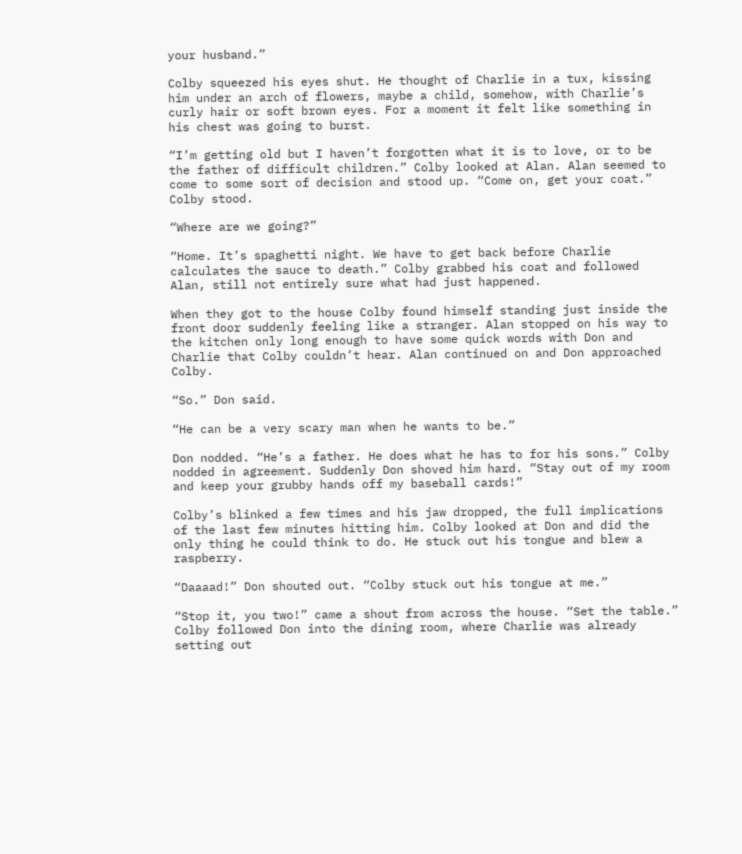your husband.”

Colby squeezed his eyes shut. He thought of Charlie in a tux, kissing him under an arch of flowers, maybe a child, somehow, with Charlie’s curly hair or soft brown eyes. For a moment it felt like something in his chest was going to burst.

“I’m getting old but I haven’t forgotten what it is to love, or to be the father of difficult children.” Colby looked at Alan. Alan seemed to come to some sort of decision and stood up. “Come on, get your coat.” Colby stood.

“Where are we going?”

“Home. It’s spaghetti night. We have to get back before Charlie calculates the sauce to death.” Colby grabbed his coat and followed Alan, still not entirely sure what had just happened.

When they got to the house Colby found himself standing just inside the front door suddenly feeling like a stranger. Alan stopped on his way to the kitchen only long enough to have some quick words with Don and Charlie that Colby couldn’t hear. Alan continued on and Don approached Colby.

“So.” Don said.

“He can be a very scary man when he wants to be.”

Don nodded. “He’s a father. He does what he has to for his sons.” Colby nodded in agreement. Suddenly Don shoved him hard. “Stay out of my room and keep your grubby hands off my baseball cards!”

Colby’s blinked a few times and his jaw dropped, the full implications of the last few minutes hitting him. Colby looked at Don and did the only thing he could think to do. He stuck out his tongue and blew a raspberry.

“Daaaad!” Don shouted out. “Colby stuck out his tongue at me.”

“Stop it, you two!” came a shout from across the house. “Set the table.” Colby followed Don into the dining room, where Charlie was already setting out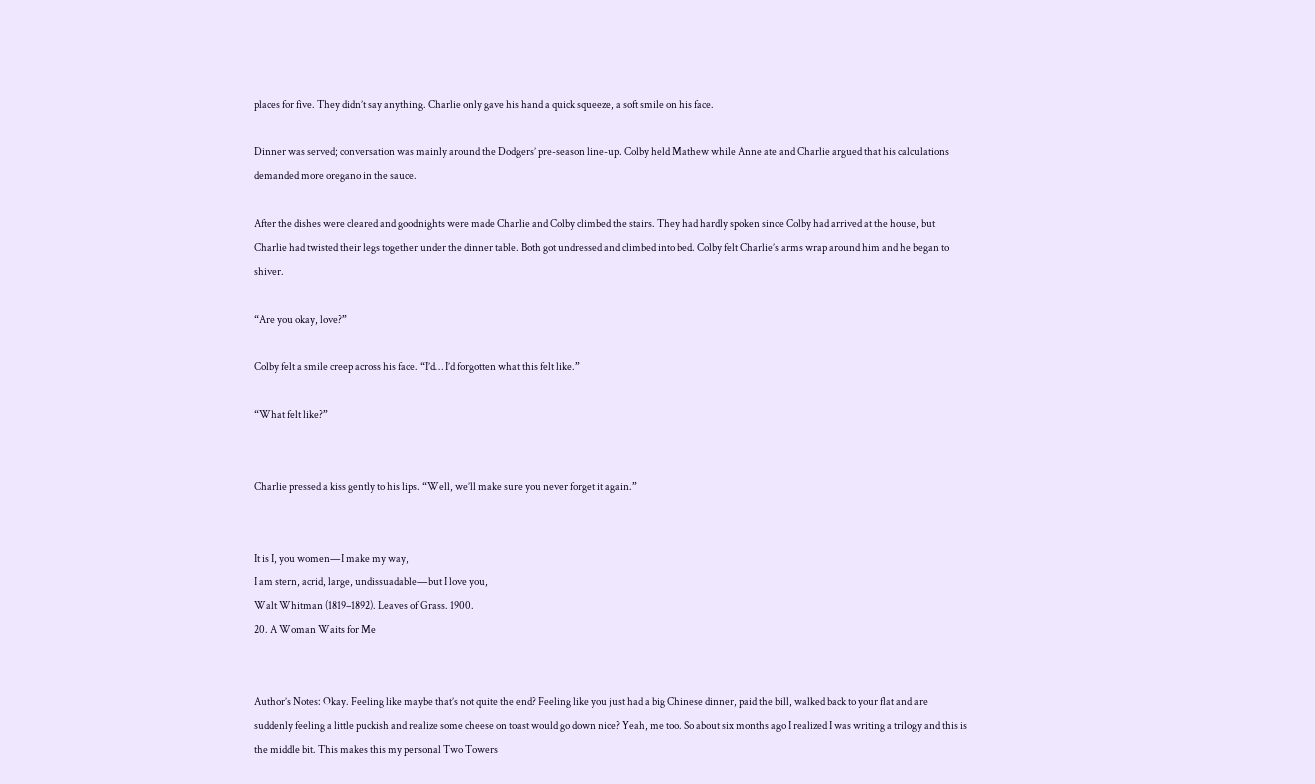places for five. They didn’t say anything. Charlie only gave his hand a quick squeeze, a soft smile on his face.

Dinner was served; conversation was mainly around the Dodgers’ pre-season line-up. Colby held Mathew while Anne ate and Charlie argued that his calculations demanded more oregano in the sauce.

After the dishes were cleared and goodnights were made Charlie and Colby climbed the stairs. They had hardly spoken since Colby had arrived at the house, but Charlie had twisted their legs together under the dinner table. Both got undressed and climbed into bed. Colby felt Charlie’s arms wrap around him and he began to shiver.

“Are you okay, love?”

Colby felt a smile creep across his face. “I’d… I’d forgotten what this felt like.”

“What felt like?”


Charlie pressed a kiss gently to his lips. “Well, we’ll make sure you never forget it again.”


It is I, you women—I make my way,
I am stern, acrid, large, undissuadable—but I love you,
Walt Whitman (1819–1892). Leaves of Grass. 1900.
20. A Woman Waits for Me


Author’s Notes: Okay. Feeling like maybe that’s not quite the end? Feeling like you just had a big Chinese dinner, paid the bill, walked back to your flat and are suddenly feeling a little puckish and realize some cheese on toast would go down nice? Yeah, me too. So about six months ago I realized I was writing a trilogy and this is the middle bit. This makes this my personal Two Towers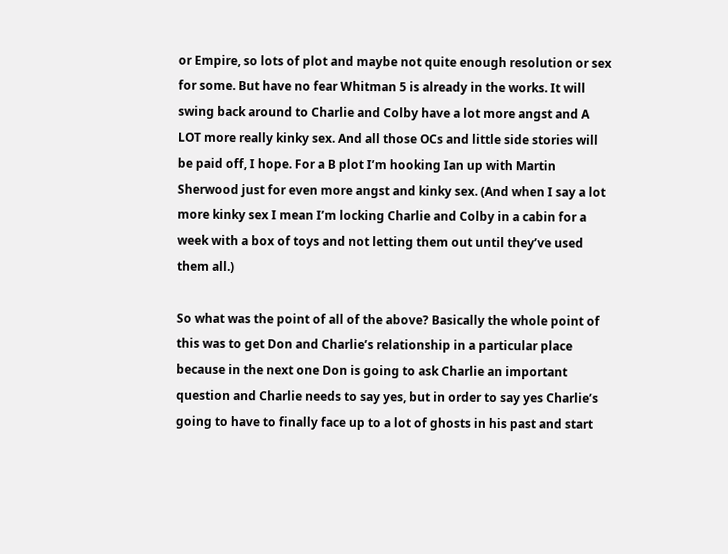or Empire, so lots of plot and maybe not quite enough resolution or sex for some. But have no fear Whitman 5 is already in the works. It will swing back around to Charlie and Colby have a lot more angst and A LOT more really kinky sex. And all those OCs and little side stories will be paid off, I hope. For a B plot I’m hooking Ian up with Martin Sherwood just for even more angst and kinky sex. (And when I say a lot more kinky sex I mean I’m locking Charlie and Colby in a cabin for a week with a box of toys and not letting them out until they’ve used them all.)

So what was the point of all of the above? Basically the whole point of this was to get Don and Charlie’s relationship in a particular place because in the next one Don is going to ask Charlie an important question and Charlie needs to say yes, but in order to say yes Charlie’s going to have to finally face up to a lot of ghosts in his past and start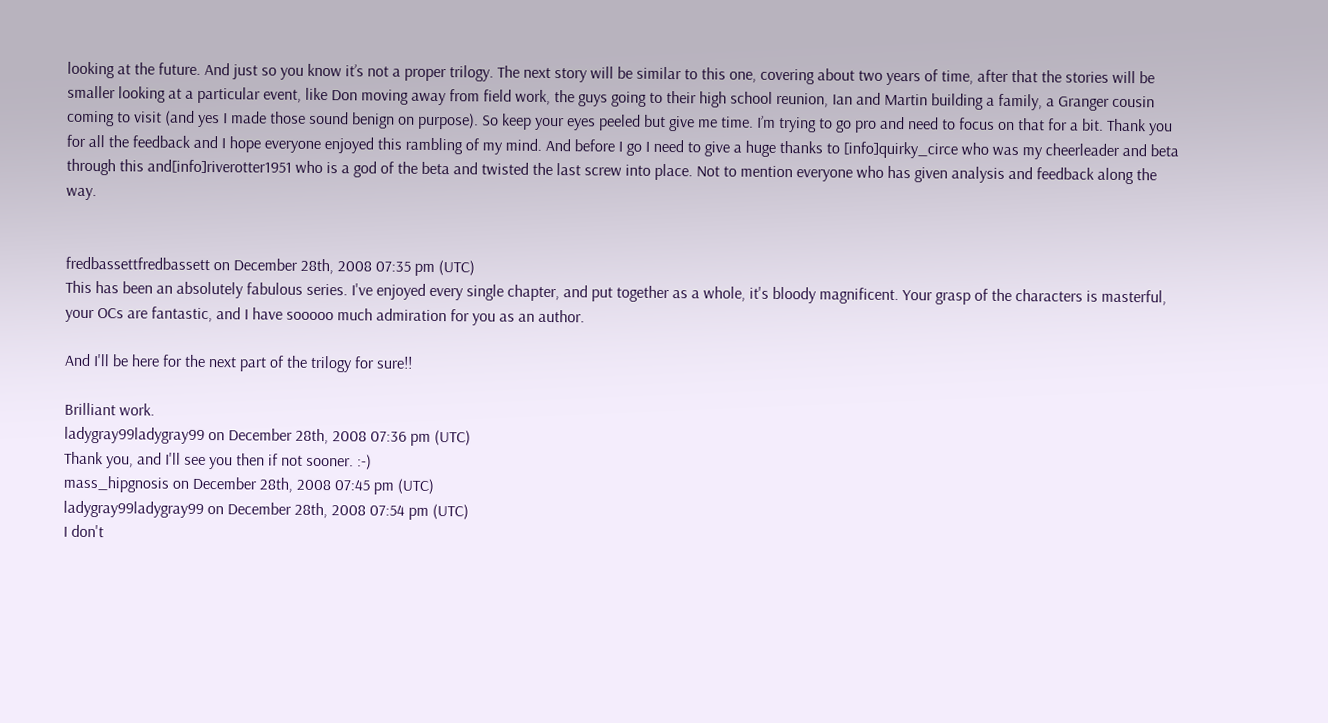looking at the future. And just so you know it’s not a proper trilogy. The next story will be similar to this one, covering about two years of time, after that the stories will be smaller looking at a particular event, like Don moving away from field work, the guys going to their high school reunion, Ian and Martin building a family, a Granger cousin coming to visit (and yes I made those sound benign on purpose). So keep your eyes peeled but give me time. I’m trying to go pro and need to focus on that for a bit. Thank you for all the feedback and I hope everyone enjoyed this rambling of my mind. And before I go I need to give a huge thanks to [info]quirky_circe who was my cheerleader and beta through this and[info]riverotter1951 who is a god of the beta and twisted the last screw into place. Not to mention everyone who has given analysis and feedback along the way.


fredbassettfredbassett on December 28th, 2008 07:35 pm (UTC)
This has been an absolutely fabulous series. I've enjoyed every single chapter, and put together as a whole, it's bloody magnificent. Your grasp of the characters is masterful, your OCs are fantastic, and I have sooooo much admiration for you as an author.

And I'll be here for the next part of the trilogy for sure!!

Brilliant work.
ladygray99ladygray99 on December 28th, 2008 07:36 pm (UTC)
Thank you, and I'll see you then if not sooner. :-)
mass_hipgnosis on December 28th, 2008 07:45 pm (UTC)
ladygray99ladygray99 on December 28th, 2008 07:54 pm (UTC)
I don't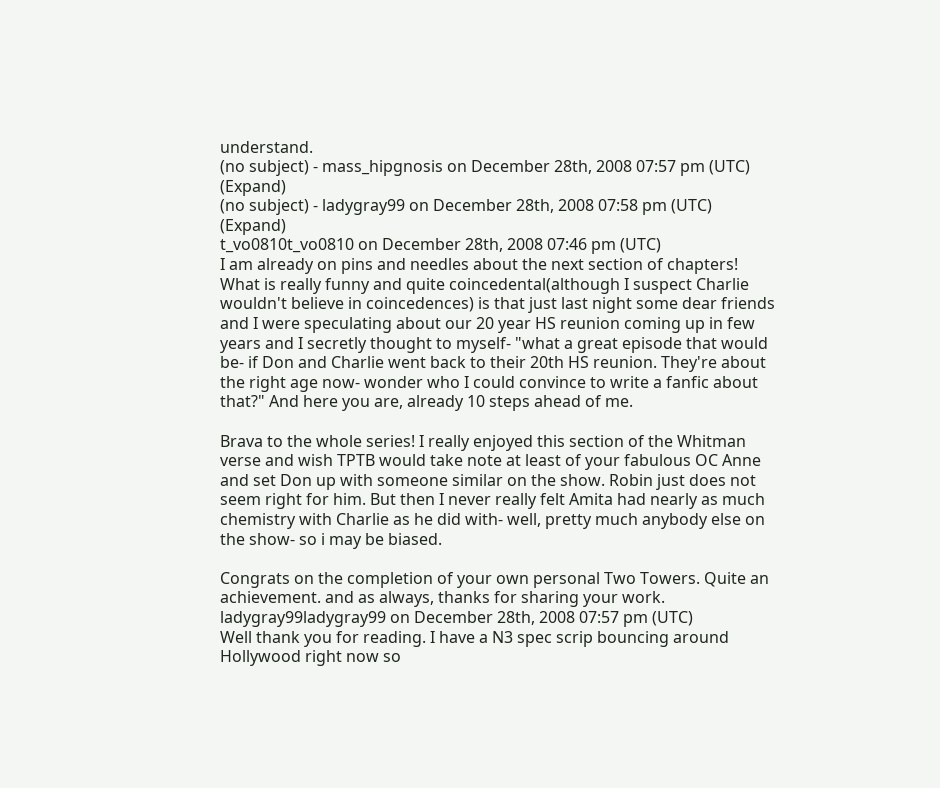understand.
(no subject) - mass_hipgnosis on December 28th, 2008 07:57 pm (UTC) (Expand)
(no subject) - ladygray99 on December 28th, 2008 07:58 pm (UTC) (Expand)
t_vo0810t_vo0810 on December 28th, 2008 07:46 pm (UTC)
I am already on pins and needles about the next section of chapters! What is really funny and quite coincedental(although I suspect Charlie wouldn't believe in coincedences) is that just last night some dear friends and I were speculating about our 20 year HS reunion coming up in few years and I secretly thought to myself- "what a great episode that would be- if Don and Charlie went back to their 20th HS reunion. They're about the right age now- wonder who I could convince to write a fanfic about that?" And here you are, already 10 steps ahead of me.

Brava to the whole series! I really enjoyed this section of the Whitman verse and wish TPTB would take note at least of your fabulous OC Anne and set Don up with someone similar on the show. Robin just does not seem right for him. But then I never really felt Amita had nearly as much chemistry with Charlie as he did with- well, pretty much anybody else on the show- so i may be biased.

Congrats on the completion of your own personal Two Towers. Quite an achievement. and as always, thanks for sharing your work.
ladygray99ladygray99 on December 28th, 2008 07:57 pm (UTC)
Well thank you for reading. I have a N3 spec scrip bouncing around Hollywood right now so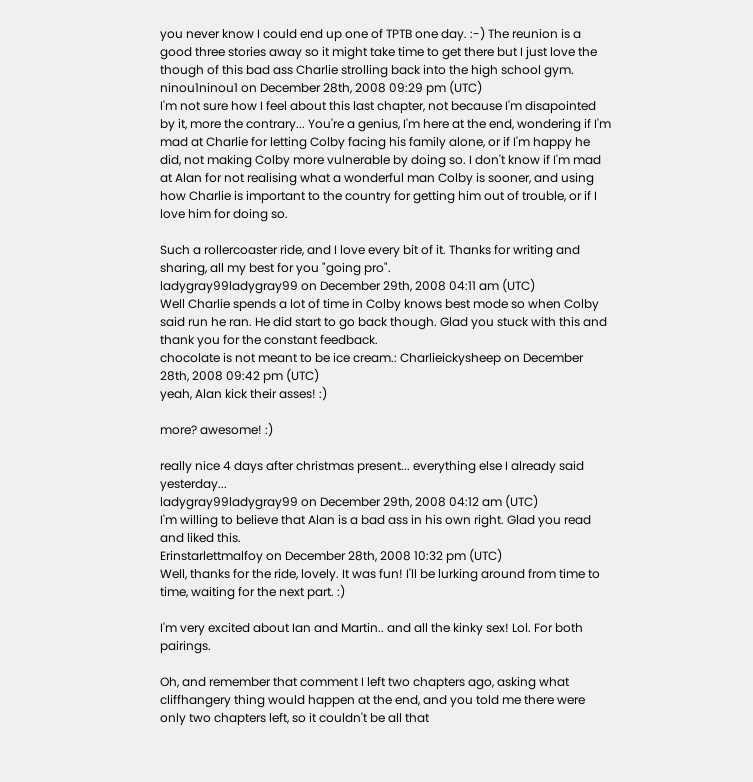you never know I could end up one of TPTB one day. :-) The reunion is a good three stories away so it might take time to get there but I just love the though of this bad ass Charlie strolling back into the high school gym.
ninou1ninou1 on December 28th, 2008 09:29 pm (UTC)
I'm not sure how I feel about this last chapter, not because I'm disapointed by it, more the contrary... You're a genius, I'm here at the end, wondering if I'm mad at Charlie for letting Colby facing his family alone, or if I'm happy he did, not making Colby more vulnerable by doing so. I don't know if I'm mad at Alan for not realising what a wonderful man Colby is sooner, and using how Charlie is important to the country for getting him out of trouble, or if I love him for doing so.

Such a rollercoaster ride, and I love every bit of it. Thanks for writing and sharing, all my best for you "going pro".
ladygray99ladygray99 on December 29th, 2008 04:11 am (UTC)
Well Charlie spends a lot of time in Colby knows best mode so when Colby said run he ran. He did start to go back though. Glad you stuck with this and thank you for the constant feedback.
chocolate is not meant to be ice cream.: Charlieickysheep on December 28th, 2008 09:42 pm (UTC)
yeah, Alan kick their asses! :)

more? awesome! :)

really nice 4 days after christmas present... everything else I already said yesterday...
ladygray99ladygray99 on December 29th, 2008 04:12 am (UTC)
I'm willing to believe that Alan is a bad ass in his own right. Glad you read and liked this.
Erinstarlettmalfoy on December 28th, 2008 10:32 pm (UTC)
Well, thanks for the ride, lovely. It was fun! I'll be lurking around from time to time, waiting for the next part. :)

I'm very excited about Ian and Martin.. and all the kinky sex! Lol. For both pairings.

Oh, and remember that comment I left two chapters ago, asking what cliffhangery thing would happen at the end, and you told me there were only two chapters left, so it couldn't be all that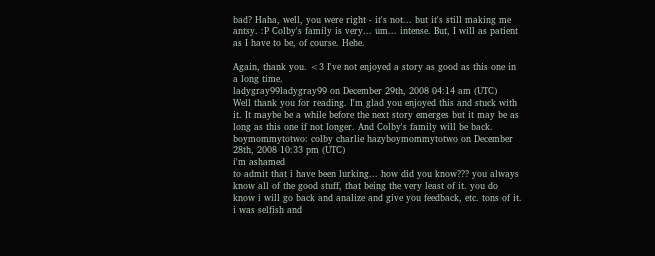bad? Haha, well, you were right - it's not... but it's still making me antsy. :P Colby's family is very... um... intense. But, I will as patient as I have to be, of course. Hehe.

Again, thank you. <3 I've not enjoyed a story as good as this one in a long time.
ladygray99ladygray99 on December 29th, 2008 04:14 am (UTC)
Well thank you for reading. I'm glad you enjoyed this and stuck with it. It maybe be a while before the next story emerges but it may be as long as this one if not longer. And Colby's family will be back.
boymommytotwo: colby charlie hazyboymommytotwo on December 28th, 2008 10:33 pm (UTC)
i'm ashamed
to admit that i have been lurking... how did you know??? you always know all of the good stuff, that being the very least of it. you do know i will go back and analize and give you feedback, etc. tons of it. i was selfish and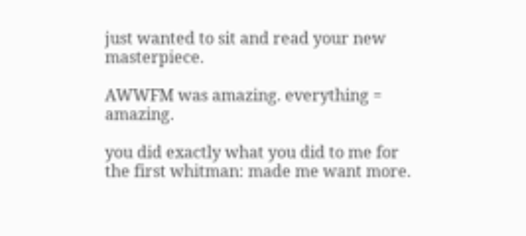just wanted to sit and read your new masterpiece.

AWWFM was amazing. everything = amazing.

you did exactly what you did to me for the first whitman: made me want more.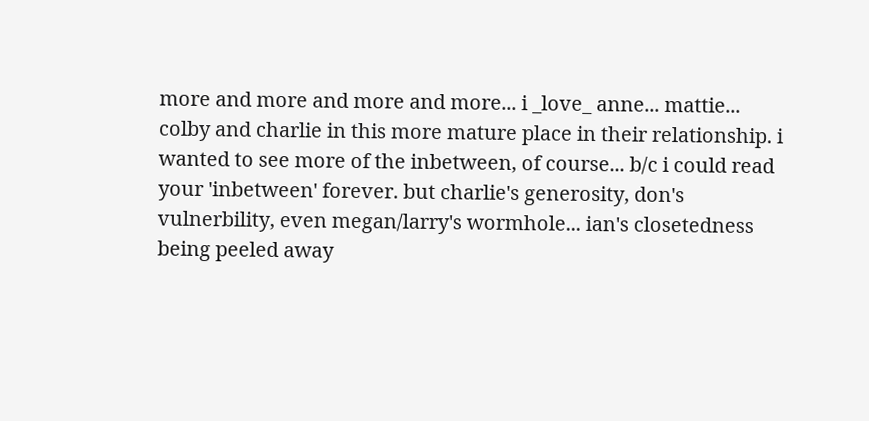more and more and more and more... i _love_ anne... mattie... colby and charlie in this more mature place in their relationship. i wanted to see more of the inbetween, of course... b/c i could read your 'inbetween' forever. but charlie's generosity, don's vulnerbility, even megan/larry's wormhole... ian's closetedness being peeled away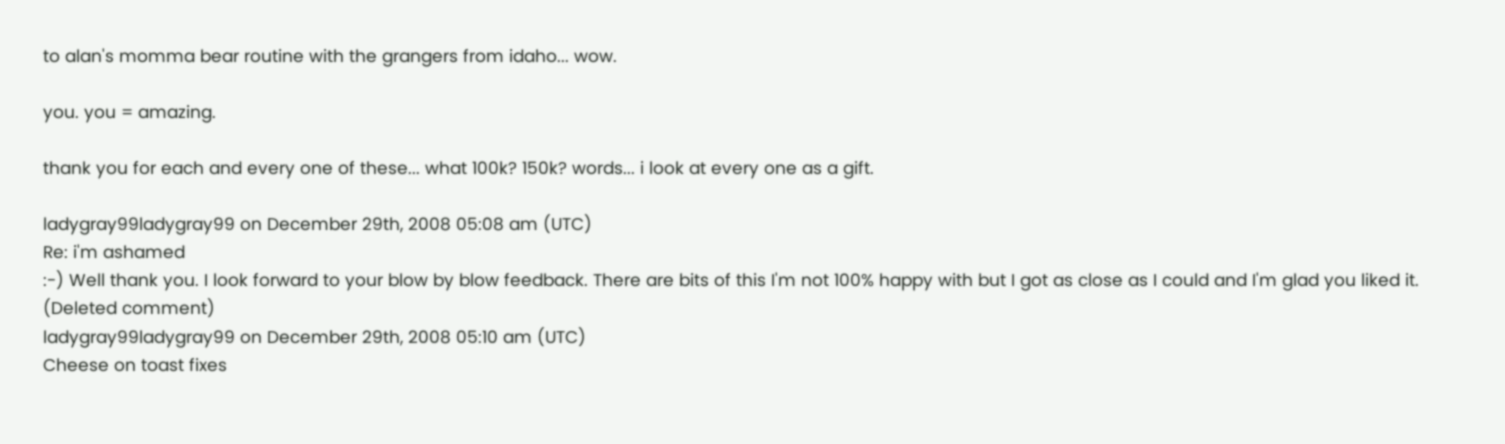to alan's momma bear routine with the grangers from idaho... wow.

you. you = amazing.

thank you for each and every one of these... what 100k? 150k? words... i look at every one as a gift.

ladygray99ladygray99 on December 29th, 2008 05:08 am (UTC)
Re: i'm ashamed
:-) Well thank you. I look forward to your blow by blow feedback. There are bits of this I'm not 100% happy with but I got as close as I could and I'm glad you liked it.
(Deleted comment)
ladygray99ladygray99 on December 29th, 2008 05:10 am (UTC)
Cheese on toast fixes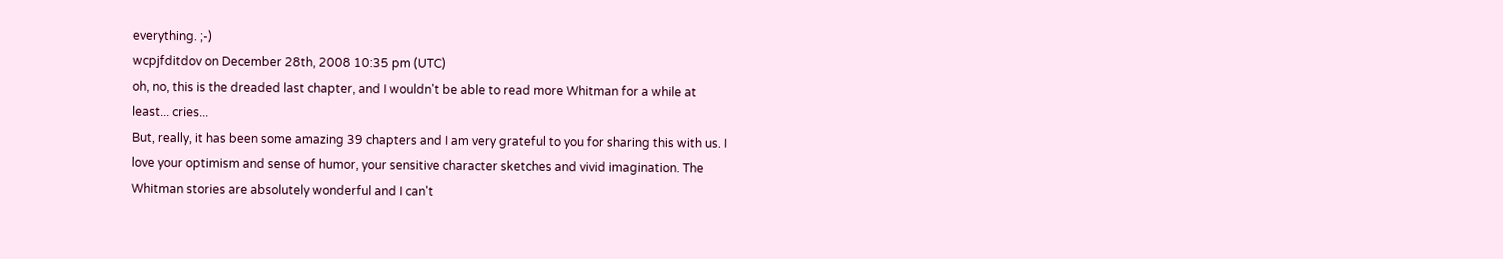everything. ;-)
wcpjfditdov on December 28th, 2008 10:35 pm (UTC)
oh, no, this is the dreaded last chapter, and I wouldn't be able to read more Whitman for a while at least... cries...
But, really, it has been some amazing 39 chapters and I am very grateful to you for sharing this with us. I love your optimism and sense of humor, your sensitive character sketches and vivid imagination. The Whitman stories are absolutely wonderful and I can't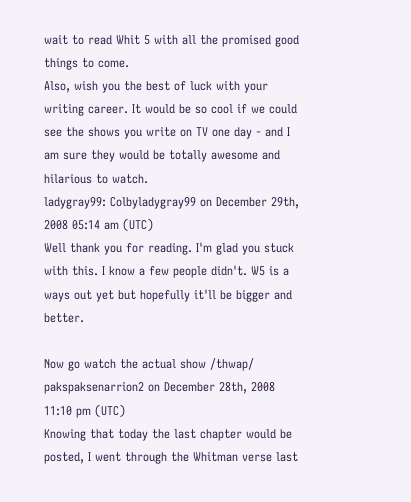wait to read Whit 5 with all the promised good things to come.
Also, wish you the best of luck with your writing career. It would be so cool if we could see the shows you write on TV one day - and I am sure they would be totally awesome and hilarious to watch.
ladygray99: Colbyladygray99 on December 29th, 2008 05:14 am (UTC)
Well thank you for reading. I'm glad you stuck with this. I know a few people didn't. W5 is a ways out yet but hopefully it'll be bigger and better.

Now go watch the actual show /thwap/
pakspaksenarrion2 on December 28th, 2008 11:10 pm (UTC)
Knowing that today the last chapter would be posted, I went through the Whitman verse last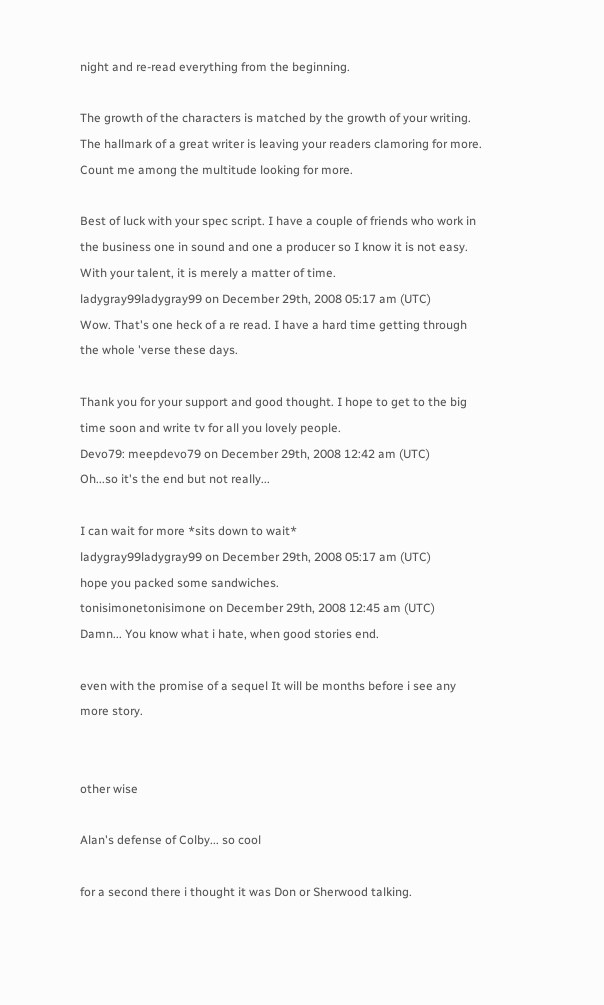night and re-read everything from the beginning.

The growth of the characters is matched by the growth of your writing. The hallmark of a great writer is leaving your readers clamoring for more. Count me among the multitude looking for more.

Best of luck with your spec script. I have a couple of friends who work in the business one in sound and one a producer so I know it is not easy. With your talent, it is merely a matter of time.
ladygray99ladygray99 on December 29th, 2008 05:17 am (UTC)
Wow. That's one heck of a re read. I have a hard time getting through the whole 'verse these days.

Thank you for your support and good thought. I hope to get to the big time soon and write tv for all you lovely people.
Devo79: meepdevo79 on December 29th, 2008 12:42 am (UTC)
Oh...so it's the end but not really...

I can wait for more *sits down to wait*
ladygray99ladygray99 on December 29th, 2008 05:17 am (UTC)
hope you packed some sandwiches.
tonisimonetonisimone on December 29th, 2008 12:45 am (UTC)
Damn... You know what i hate, when good stories end.

even with the promise of a sequel It will be months before i see any more story.


other wise

Alan's defense of Colby... so cool

for a second there i thought it was Don or Sherwood talking.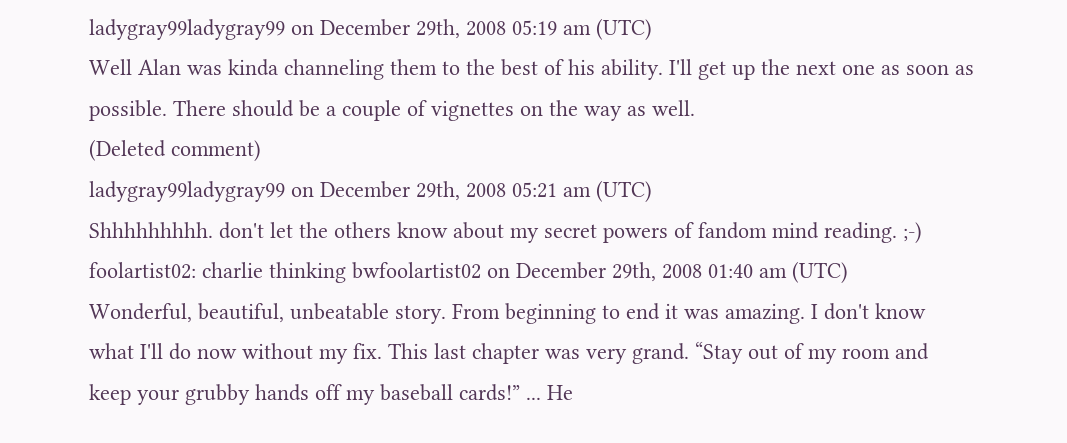ladygray99ladygray99 on December 29th, 2008 05:19 am (UTC)
Well Alan was kinda channeling them to the best of his ability. I'll get up the next one as soon as possible. There should be a couple of vignettes on the way as well.
(Deleted comment)
ladygray99ladygray99 on December 29th, 2008 05:21 am (UTC)
Shhhhhhhhh. don't let the others know about my secret powers of fandom mind reading. ;-)
foolartist02: charlie thinking bwfoolartist02 on December 29th, 2008 01:40 am (UTC)
Wonderful, beautiful, unbeatable story. From beginning to end it was amazing. I don't know what I'll do now without my fix. This last chapter was very grand. “Stay out of my room and keep your grubby hands off my baseball cards!” ... He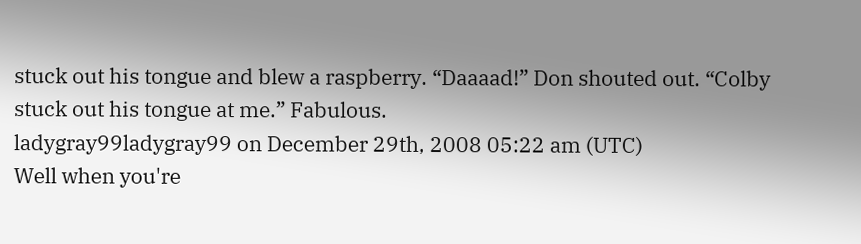stuck out his tongue and blew a raspberry. “Daaaad!” Don shouted out. “Colby stuck out his tongue at me.” Fabulous.
ladygray99ladygray99 on December 29th, 2008 05:22 am (UTC)
Well when you're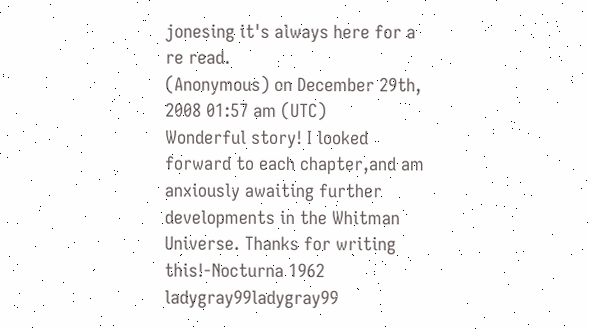jonesing it's always here for a re read.
(Anonymous) on December 29th, 2008 01:57 am (UTC)
Wonderful story! I looked forward to each chapter,and am anxiously awaiting further developments in the Whitman Universe. Thanks for writing this!-Nocturna 1962
ladygray99ladygray99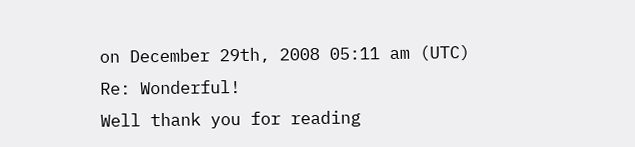on December 29th, 2008 05:11 am (UTC)
Re: Wonderful!
Well thank you for reading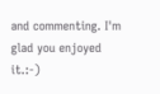and commenting. I'm glad you enjoyed it.:-)